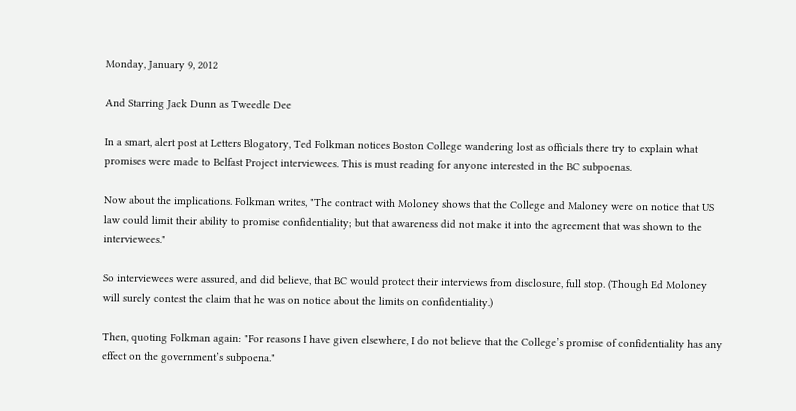Monday, January 9, 2012

And Starring Jack Dunn as Tweedle Dee

In a smart, alert post at Letters Blogatory, Ted Folkman notices Boston College wandering lost as officials there try to explain what promises were made to Belfast Project interviewees. This is must reading for anyone interested in the BC subpoenas.

Now about the implications. Folkman writes, "The contract with Moloney shows that the College and Maloney were on notice that US law could limit their ability to promise confidentiality; but that awareness did not make it into the agreement that was shown to the interviewees."

So interviewees were assured, and did believe, that BC would protect their interviews from disclosure, full stop. (Though Ed Moloney will surely contest the claim that he was on notice about the limits on confidentiality.)

Then, quoting Folkman again: "For reasons I have given elsewhere, I do not believe that the College’s promise of confidentiality has any effect on the government’s subpoena."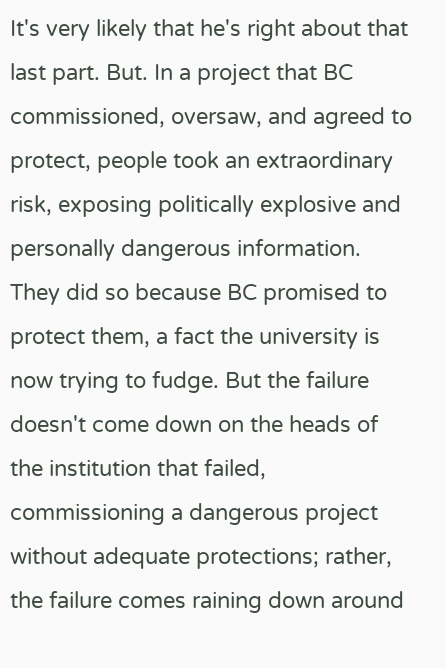It's very likely that he's right about that last part. But. In a project that BC commissioned, oversaw, and agreed to protect, people took an extraordinary risk, exposing politically explosive and personally dangerous information. They did so because BC promised to protect them, a fact the university is now trying to fudge. But the failure doesn't come down on the heads of the institution that failed, commissioning a dangerous project without adequate protections; rather, the failure comes raining down around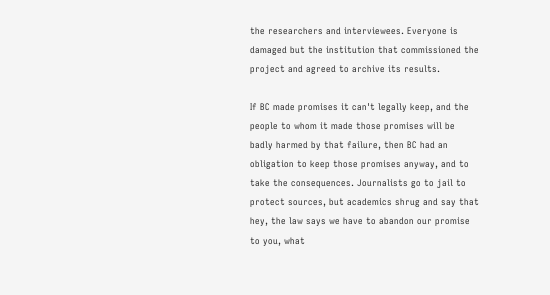the researchers and interviewees. Everyone is damaged but the institution that commissioned the project and agreed to archive its results.

If BC made promises it can't legally keep, and the people to whom it made those promises will be badly harmed by that failure, then BC had an obligation to keep those promises anyway, and to take the consequences. Journalists go to jail to protect sources, but academics shrug and say that hey, the law says we have to abandon our promise to you, what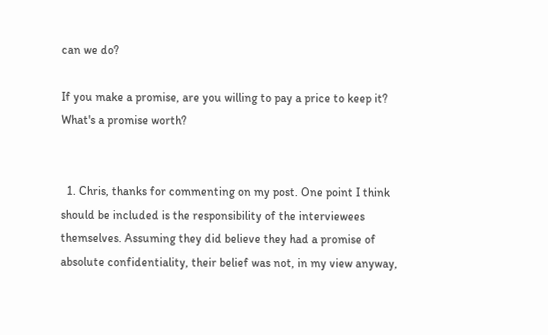can we do?

If you make a promise, are you willing to pay a price to keep it? What's a promise worth?


  1. Chris, thanks for commenting on my post. One point I think should be included is the responsibility of the interviewees themselves. Assuming they did believe they had a promise of absolute confidentiality, their belief was not, in my view anyway,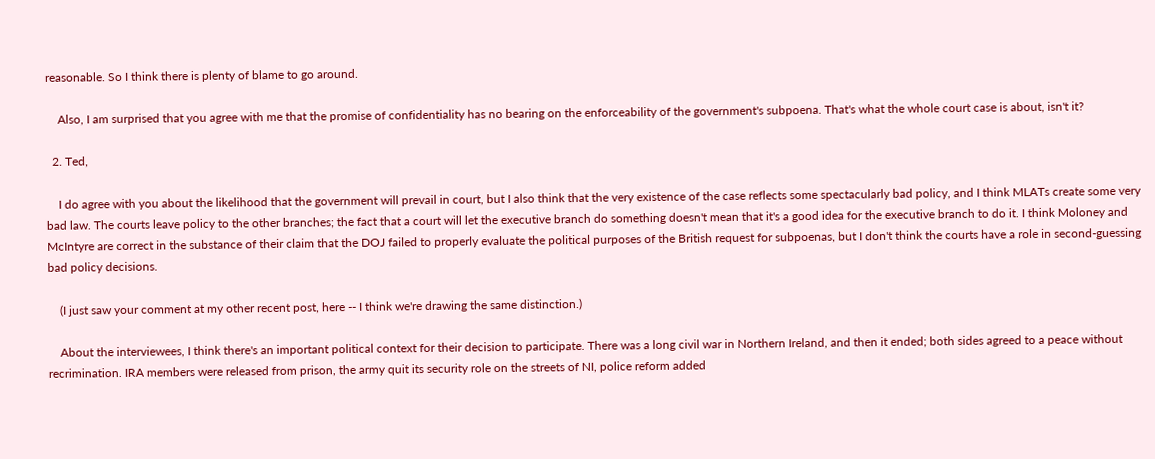reasonable. So I think there is plenty of blame to go around.

    Also, I am surprised that you agree with me that the promise of confidentiality has no bearing on the enforceability of the government's subpoena. That's what the whole court case is about, isn't it?

  2. Ted,

    I do agree with you about the likelihood that the government will prevail in court, but I also think that the very existence of the case reflects some spectacularly bad policy, and I think MLATs create some very bad law. The courts leave policy to the other branches; the fact that a court will let the executive branch do something doesn't mean that it's a good idea for the executive branch to do it. I think Moloney and McIntyre are correct in the substance of their claim that the DOJ failed to properly evaluate the political purposes of the British request for subpoenas, but I don't think the courts have a role in second-guessing bad policy decisions.

    (I just saw your comment at my other recent post, here -- I think we're drawing the same distinction.)

    About the interviewees, I think there's an important political context for their decision to participate. There was a long civil war in Northern Ireland, and then it ended; both sides agreed to a peace without recrimination. IRA members were released from prison, the army quit its security role on the streets of NI, police reform added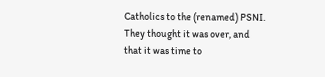Catholics to the (renamed) PSNI. They thought it was over, and that it was time to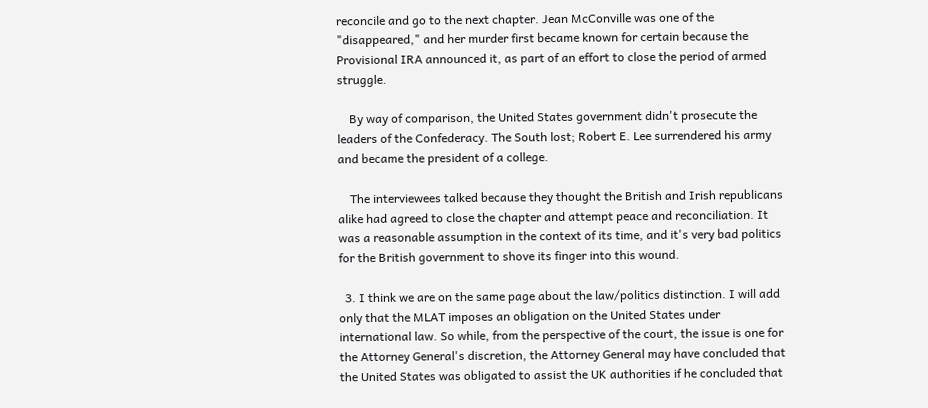reconcile and go to the next chapter. Jean McConville was one of the "disappeared," and her murder first became known for certain because the Provisional IRA announced it, as part of an effort to close the period of armed struggle.

    By way of comparison, the United States government didn't prosecute the leaders of the Confederacy. The South lost; Robert E. Lee surrendered his army and became the president of a college.

    The interviewees talked because they thought the British and Irish republicans alike had agreed to close the chapter and attempt peace and reconciliation. It was a reasonable assumption in the context of its time, and it's very bad politics for the British government to shove its finger into this wound.

  3. I think we are on the same page about the law/politics distinction. I will add only that the MLAT imposes an obligation on the United States under international law. So while, from the perspective of the court, the issue is one for the Attorney General's discretion, the Attorney General may have concluded that the United States was obligated to assist the UK authorities if he concluded that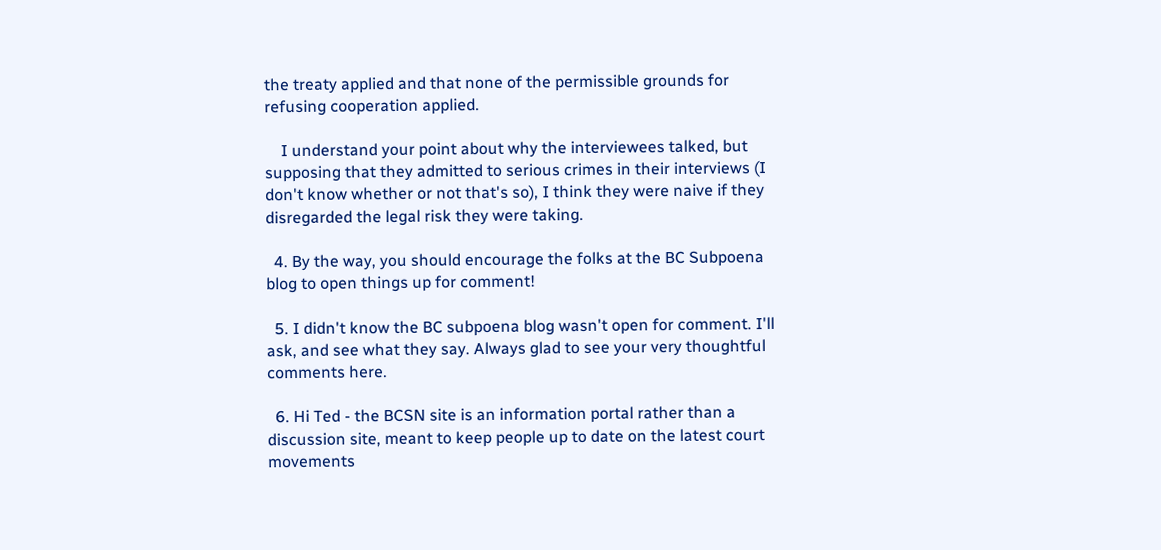the treaty applied and that none of the permissible grounds for refusing cooperation applied.

    I understand your point about why the interviewees talked, but supposing that they admitted to serious crimes in their interviews (I don't know whether or not that's so), I think they were naive if they disregarded the legal risk they were taking.

  4. By the way, you should encourage the folks at the BC Subpoena blog to open things up for comment!

  5. I didn't know the BC subpoena blog wasn't open for comment. I'll ask, and see what they say. Always glad to see your very thoughtful comments here.

  6. Hi Ted - the BCSN site is an information portal rather than a discussion site, meant to keep people up to date on the latest court movements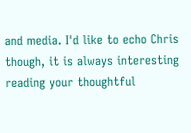and media. I'd like to echo Chris though, it is always interesting reading your thoughtful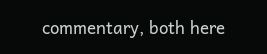commentary, both here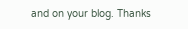and on your blog. Thanks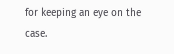for keeping an eye on the case.